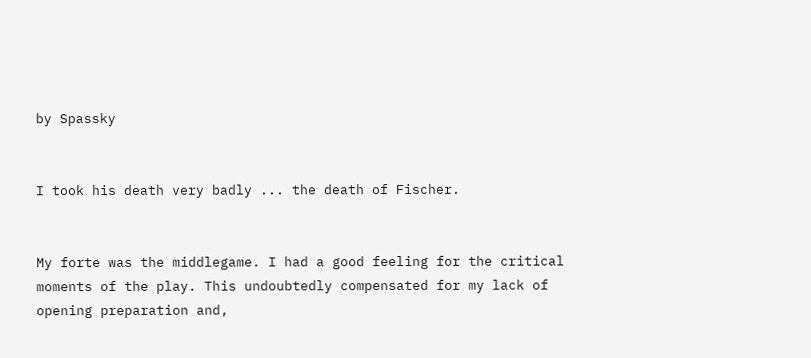by Spassky


I took his death very badly ... the death of Fischer.


My forte was the middlegame. I had a good feeling for the critical moments of the play. This undoubtedly compensated for my lack of opening preparation and,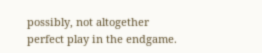possibly, not altogether perfect play in the endgame.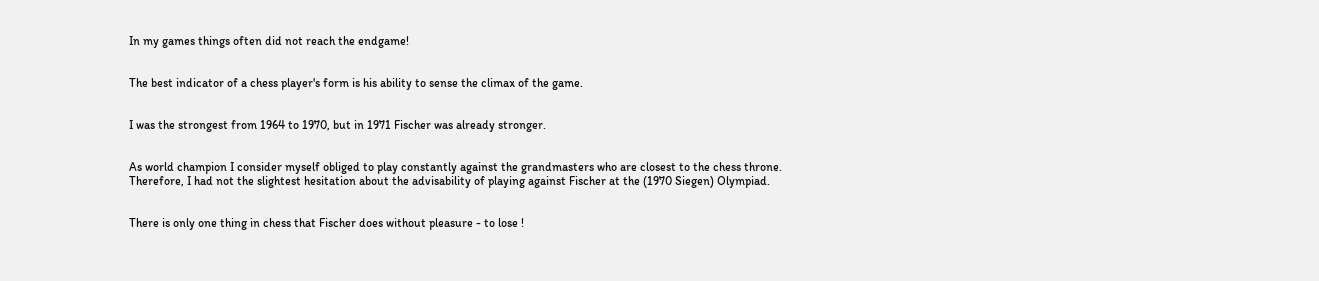In my games things often did not reach the endgame!


The best indicator of a chess player's form is his ability to sense the climax of the game.


I was the strongest from 1964 to 1970, but in 1971 Fischer was already stronger.


As world champion I consider myself obliged to play constantly against the grandmasters who are closest to the chess throne. Therefore, I had not the slightest hesitation about the advisability of playing against Fischer at the (1970 Siegen) Olympiad.


There is only one thing in chess that Fischer does without pleasure - to lose !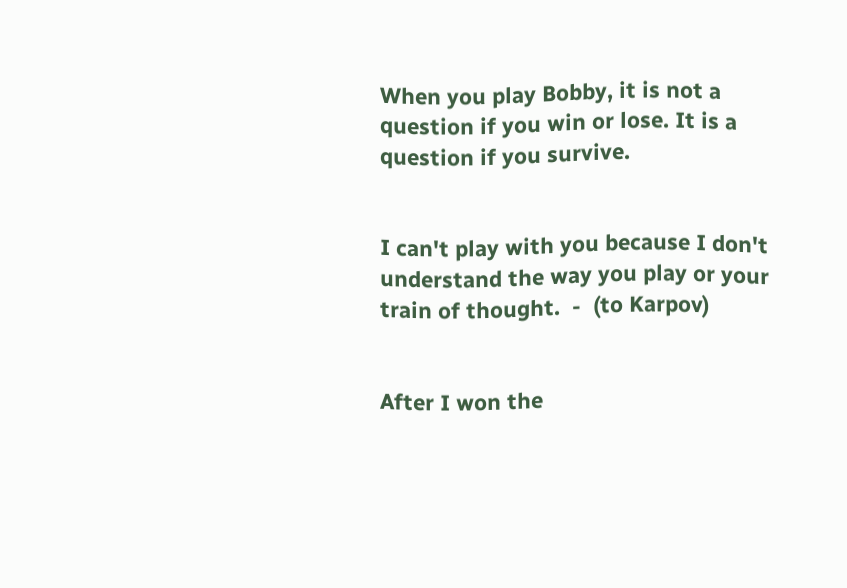When you play Bobby, it is not a question if you win or lose. It is a question if you survive.


I can't play with you because I don't understand the way you play or your train of thought.  -  (to Karpov)


After I won the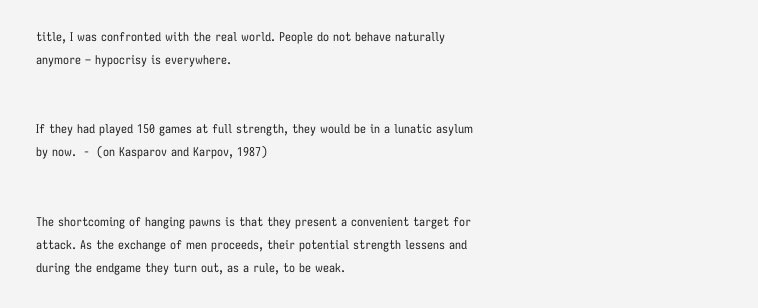title, I was confronted with the real world. People do not behave naturally anymore – hypocrisy is everywhere.


If they had played 150 games at full strength, they would be in a lunatic asylum by now.  -  (on Kasparov and Karpov, 1987)


The shortcoming of hanging pawns is that they present a convenient target for attack. As the exchange of men proceeds, their potential strength lessens and during the endgame they turn out, as a rule, to be weak.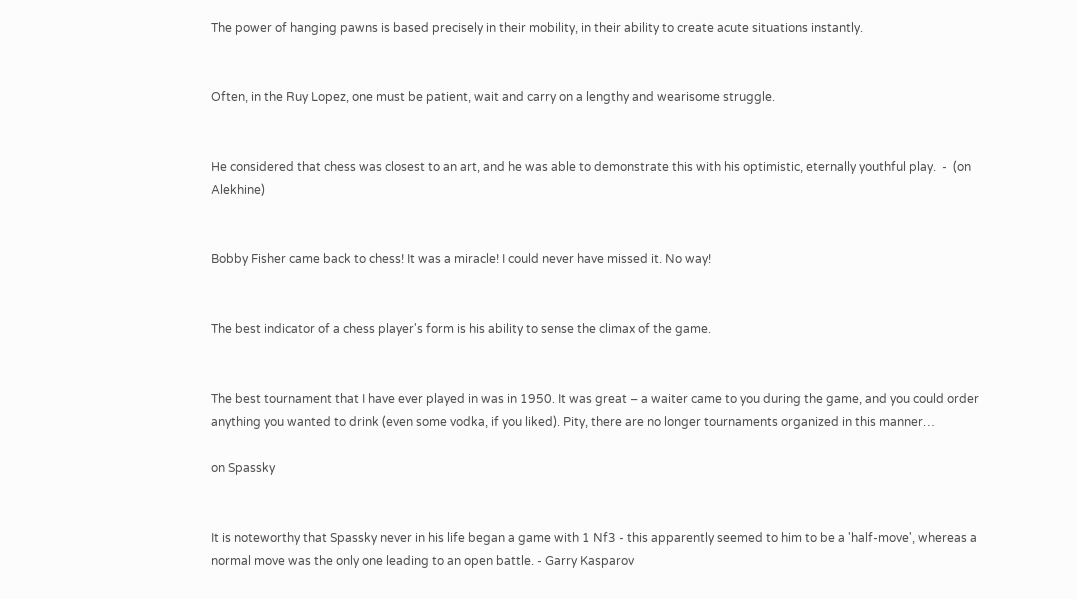The power of hanging pawns is based precisely in their mobility, in their ability to create acute situations instantly.


Often, in the Ruy Lopez, one must be patient, wait and carry on a lengthy and wearisome struggle.


He considered that chess was closest to an art, and he was able to demonstrate this with his optimistic, eternally youthful play.  -  (on Alekhine)


Bobby Fisher came back to chess! It was a miracle! I could never have missed it. No way!


The best indicator of a chess player's form is his ability to sense the climax of the game.


The best tournament that I have ever played in was in 1950. It was great – a waiter came to you during the game, and you could order anything you wanted to drink (even some vodka, if you liked). Pity, there are no longer tournaments organized in this manner…

on Spassky


It is noteworthy that Spassky never in his life began a game with 1 Nf3 - this apparently seemed to him to be a 'half-move', whereas a normal move was the only one leading to an open battle. - Garry Kasparov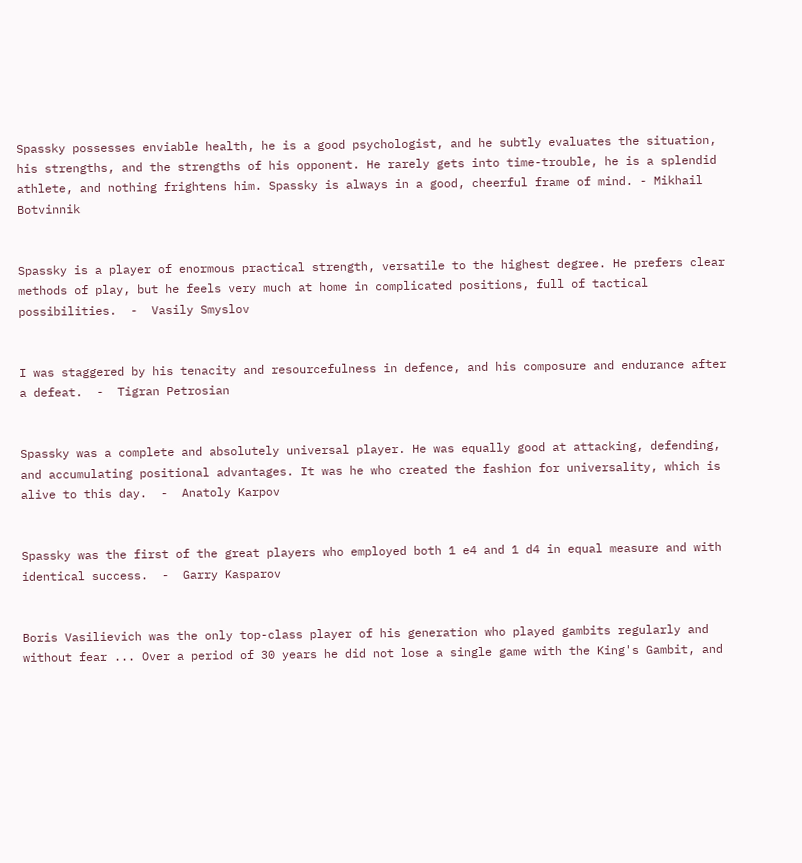Spassky possesses enviable health, he is a good psychologist, and he subtly evaluates the situation, his strengths, and the strengths of his opponent. He rarely gets into time-trouble, he is a splendid athlete, and nothing frightens him. Spassky is always in a good, cheerful frame of mind. - Mikhail Botvinnik


Spassky is a player of enormous practical strength, versatile to the highest degree. He prefers clear methods of play, but he feels very much at home in complicated positions, full of tactical possibilities.  -  Vasily Smyslov


I was staggered by his tenacity and resourcefulness in defence, and his composure and endurance after a defeat.  -  Tigran Petrosian


Spassky was a complete and absolutely universal player. He was equally good at attacking, defending, and accumulating positional advantages. It was he who created the fashion for universality, which is alive to this day.  -  Anatoly Karpov


Spassky was the first of the great players who employed both 1 e4 and 1 d4 in equal measure and with identical success.  -  Garry Kasparov


Boris Vasilievich was the only top-class player of his generation who played gambits regularly and without fear ... Over a period of 30 years he did not lose a single game with the King's Gambit, and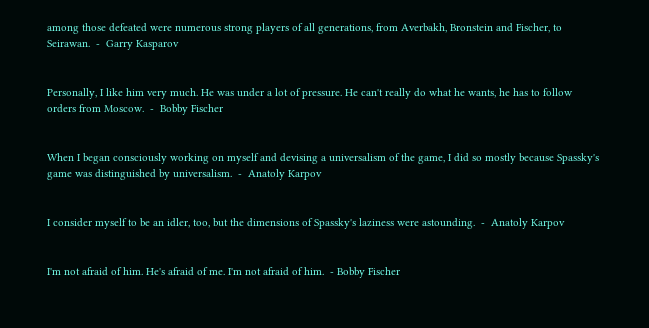among those defeated were numerous strong players of all generations, from Averbakh, Bronstein and Fischer, to Seirawan.  -  Garry Kasparov


Personally, I like him very much. He was under a lot of pressure. He can't really do what he wants, he has to follow orders from Moscow.  -  Bobby Fischer


When I began consciously working on myself and devising a universalism of the game, I did so mostly because Spassky's game was distinguished by universalism.  -  Anatoly Karpov


I consider myself to be an idler, too, but the dimensions of Spassky's laziness were astounding.  -  Anatoly Karpov


I'm not afraid of him. He's afraid of me. I'm not afraid of him.  - Bobby Fischer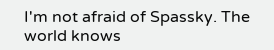I'm not afraid of Spassky. The world knows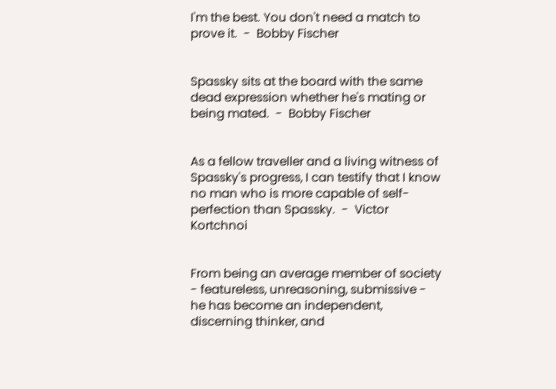I'm the best. You don't need a match to prove it.  -  Bobby Fischer


Spassky sits at the board with the same dead expression whether he's mating or being mated.  -  Bobby Fischer


As a fellow traveller and a living witness of Spassky's progress, I can testify that I know no man who is more capable of self-perfection than Spassky.  -  Victor Kortchnoi


From being an average member of society - featureless, unreasoning, submissive - he has become an independent, discerning thinker, and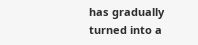has gradually turned into a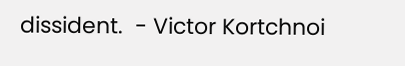dissident.  - Victor Kortchnoi